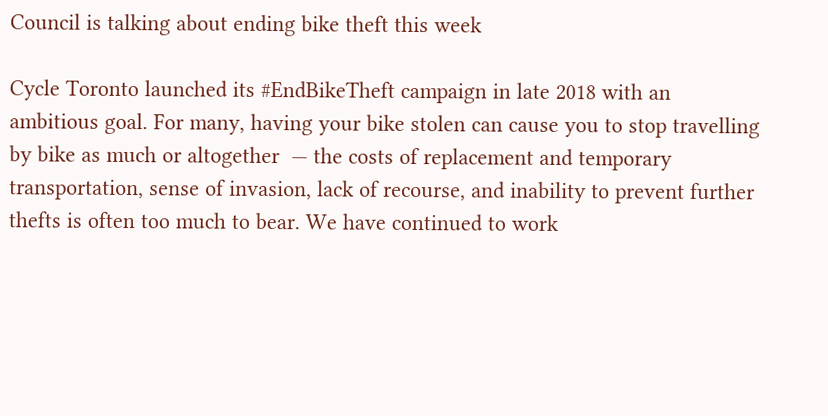Council is talking about ending bike theft this week

Cycle Toronto launched its #EndBikeTheft campaign in late 2018 with an ambitious goal. For many, having your bike stolen can cause you to stop travelling by bike as much or altogether  — the costs of replacement and temporary transportation, sense of invasion, lack of recourse, and inability to prevent further thefts is often too much to bear. We have continued to work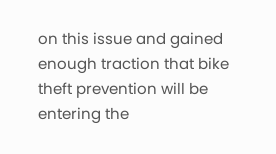on this issue and gained enough traction that bike theft prevention will be entering the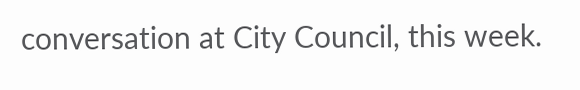conversation at City Council, this week.